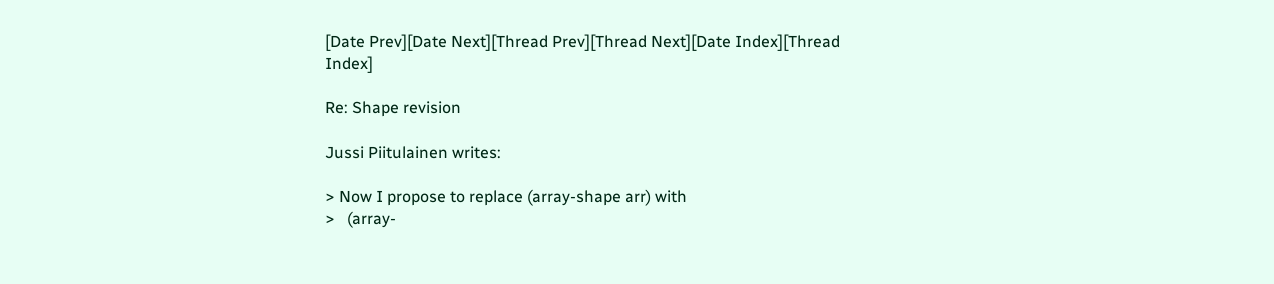[Date Prev][Date Next][Thread Prev][Thread Next][Date Index][Thread Index]

Re: Shape revision

Jussi Piitulainen writes:

> Now I propose to replace (array-shape arr) with
>   (array-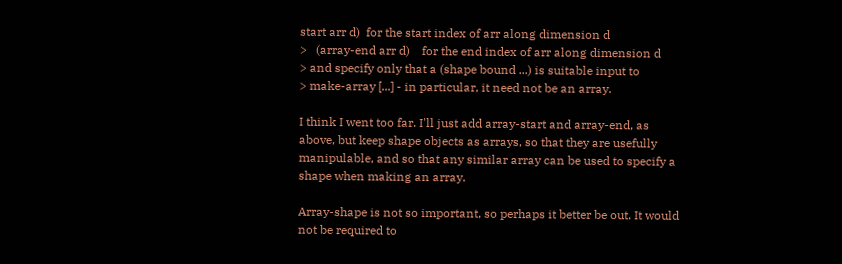start arr d)  for the start index of arr along dimension d
>   (array-end arr d)    for the end index of arr along dimension d
> and specify only that a (shape bound ...) is suitable input to
> make-array [...] - in particular, it need not be an array.

I think I went too far. I'll just add array-start and array-end, as
above, but keep shape objects as arrays, so that they are usefully
manipulable, and so that any similar array can be used to specify a
shape when making an array.

Array-shape is not so important, so perhaps it better be out. It would
not be required to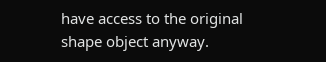have access to the original shape object anyway.